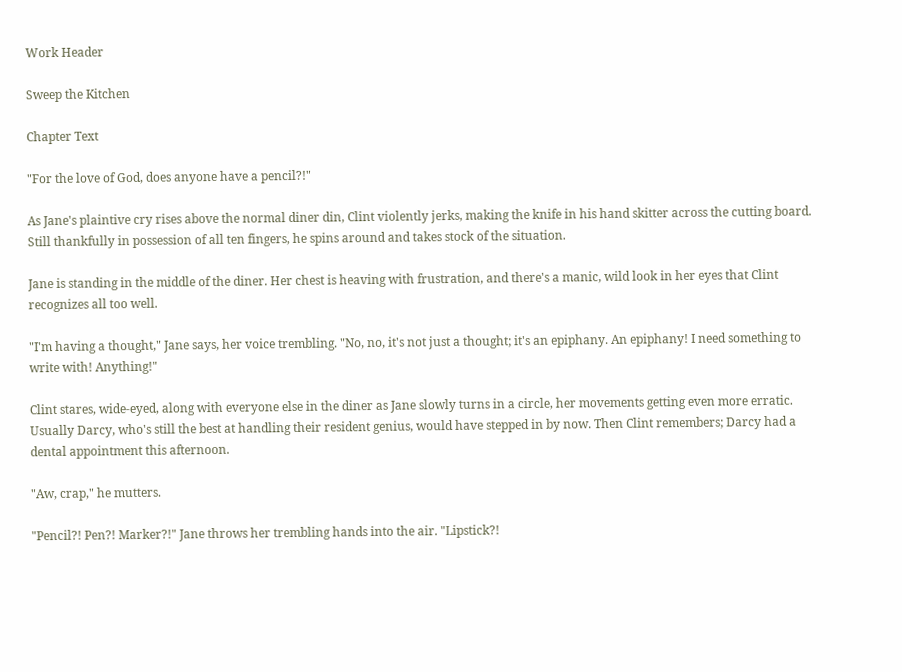Work Header

Sweep the Kitchen

Chapter Text

"For the love of God, does anyone have a pencil?!"

As Jane's plaintive cry rises above the normal diner din, Clint violently jerks, making the knife in his hand skitter across the cutting board. Still thankfully in possession of all ten fingers, he spins around and takes stock of the situation.

Jane is standing in the middle of the diner. Her chest is heaving with frustration, and there's a manic, wild look in her eyes that Clint recognizes all too well.

"I'm having a thought," Jane says, her voice trembling. "No, no, it's not just a thought; it's an epiphany. An epiphany! I need something to write with! Anything!"

Clint stares, wide-eyed, along with everyone else in the diner as Jane slowly turns in a circle, her movements getting even more erratic. Usually Darcy, who's still the best at handling their resident genius, would have stepped in by now. Then Clint remembers; Darcy had a dental appointment this afternoon.

"Aw, crap," he mutters.

"Pencil?! Pen?! Marker?!" Jane throws her trembling hands into the air. "Lipstick?!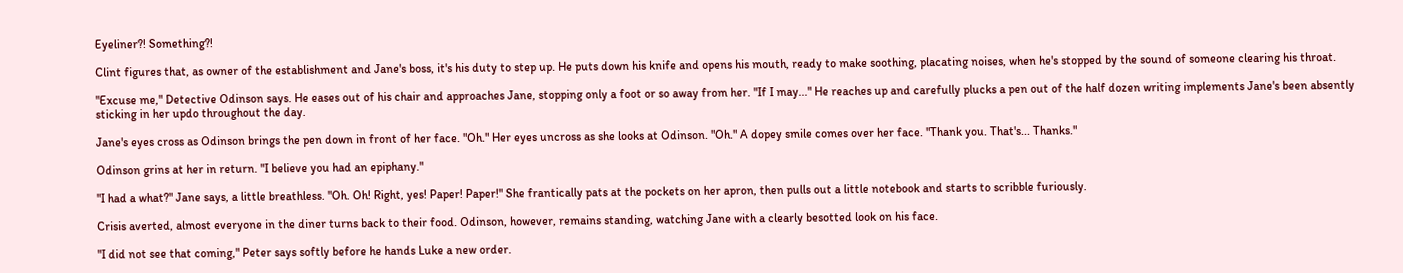Eyeliner?! Something?!

Clint figures that, as owner of the establishment and Jane's boss, it's his duty to step up. He puts down his knife and opens his mouth, ready to make soothing, placating noises, when he's stopped by the sound of someone clearing his throat.

"Excuse me," Detective Odinson says. He eases out of his chair and approaches Jane, stopping only a foot or so away from her. "If I may..." He reaches up and carefully plucks a pen out of the half dozen writing implements Jane's been absently sticking in her updo throughout the day.

Jane's eyes cross as Odinson brings the pen down in front of her face. "Oh." Her eyes uncross as she looks at Odinson. "Oh." A dopey smile comes over her face. "Thank you. That's... Thanks."

Odinson grins at her in return. "I believe you had an epiphany."

"I had a what?" Jane says, a little breathless. "Oh. Oh! Right, yes! Paper! Paper!" She frantically pats at the pockets on her apron, then pulls out a little notebook and starts to scribble furiously.

Crisis averted, almost everyone in the diner turns back to their food. Odinson, however, remains standing, watching Jane with a clearly besotted look on his face.

"I did not see that coming," Peter says softly before he hands Luke a new order.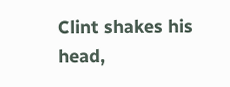Clint shakes his head,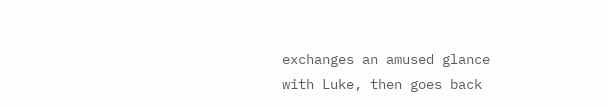exchanges an amused glance with Luke, then goes back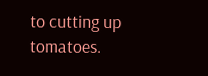to cutting up tomatoes.